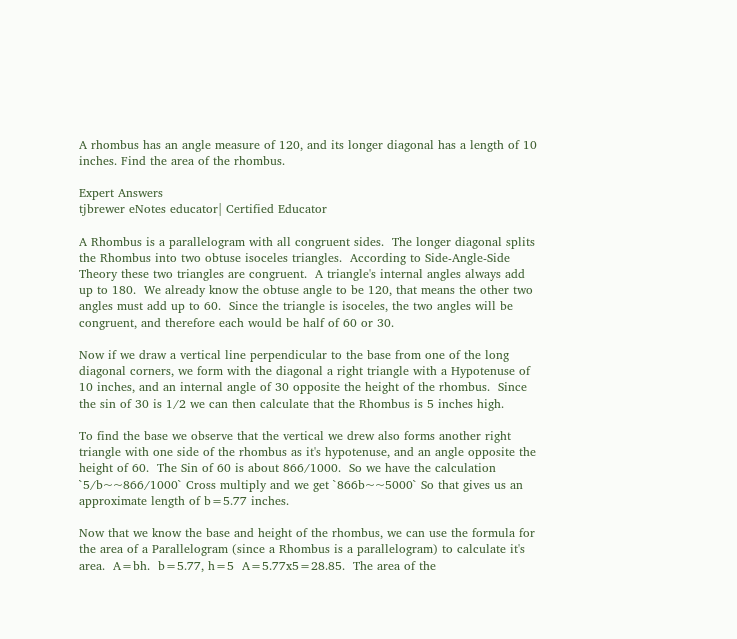A rhombus has an angle measure of 120, and its longer diagonal has a length of 10 inches. Find the area of the rhombus.

Expert Answers
tjbrewer eNotes educator| Certified Educator

A Rhombus is a parallelogram with all congruent sides.  The longer diagonal splits the Rhombus into two obtuse isoceles triangles.  According to Side-Angle-Side Theory these two triangles are congruent.  A triangle's internal angles always add up to 180.  We already know the obtuse angle to be 120, that means the other two angles must add up to 60.  Since the triangle is isoceles, the two angles will be congruent, and therefore each would be half of 60 or 30.

Now if we draw a vertical line perpendicular to the base from one of the long diagonal corners, we form with the diagonal a right triangle with a Hypotenuse of 10 inches, and an internal angle of 30 opposite the height of the rhombus.  Since the sin of 30 is 1/2 we can then calculate that the Rhombus is 5 inches high.

To find the base we observe that the vertical we drew also forms another right triangle with one side of the rhombus as it's hypotenuse, and an angle opposite the height of 60.  The Sin of 60 is about 866/1000.  So we have the calculation `5/b~~866/1000` Cross multiply and we get `866b~~5000` So that gives us an approximate length of b=5.77 inches.

Now that we know the base and height of the rhombus, we can use the formula for the area of a Parallelogram (since a Rhombus is a parallelogram) to calculate it's area.  A=bh.  b=5.77, h=5  A=5.77x5=28.85.  The area of the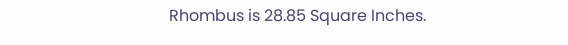Rhombus is 28.85 Square Inches.